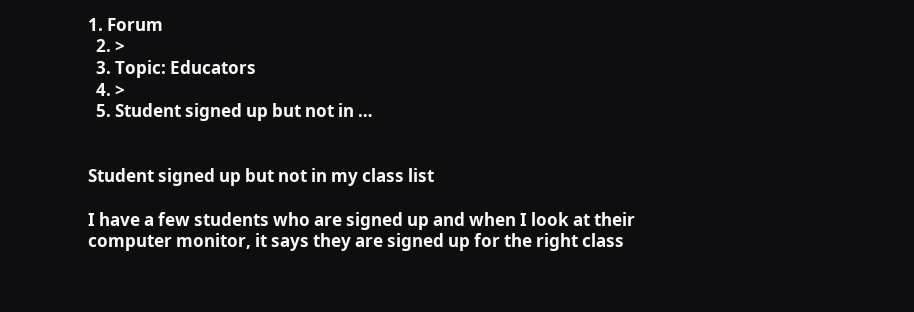1. Forum
  2. >
  3. Topic: Educators
  4. >
  5. Student signed up but not in …


Student signed up but not in my class list

I have a few students who are signed up and when I look at their computer monitor, it says they are signed up for the right class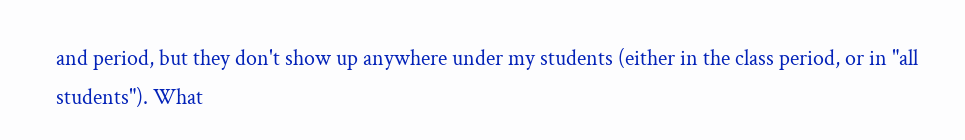and period, but they don't show up anywhere under my students (either in the class period, or in "all students"). What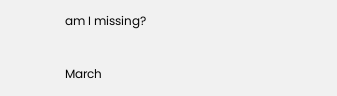am I missing?

March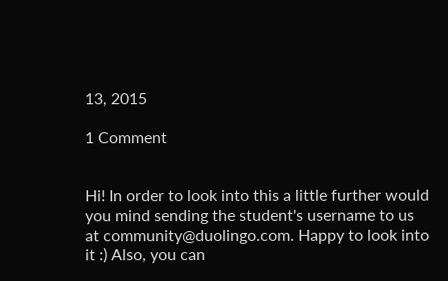13, 2015

1 Comment


Hi! In order to look into this a little further would you mind sending the student's username to us at community@duolingo.com. Happy to look into it :) Also, you can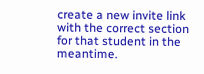create a new invite link with the correct section for that student in the meantime.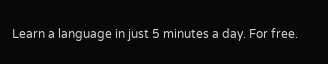Learn a language in just 5 minutes a day. For free.